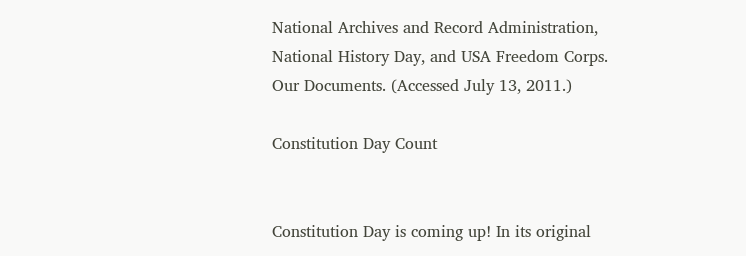National Archives and Record Administration, National History Day, and USA Freedom Corps. Our Documents. (Accessed July 13, 2011.)

Constitution Day Count


Constitution Day is coming up! In its original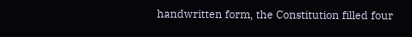handwritten form, the Constitution filled four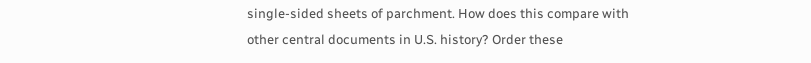single-sided sheets of parchment. How does this compare with other central documents in U.S. history? Order these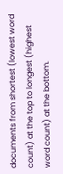documents from shortest (lowest word count) at the top to longest (highest word count) at the bottom.